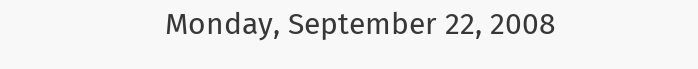Monday, September 22, 2008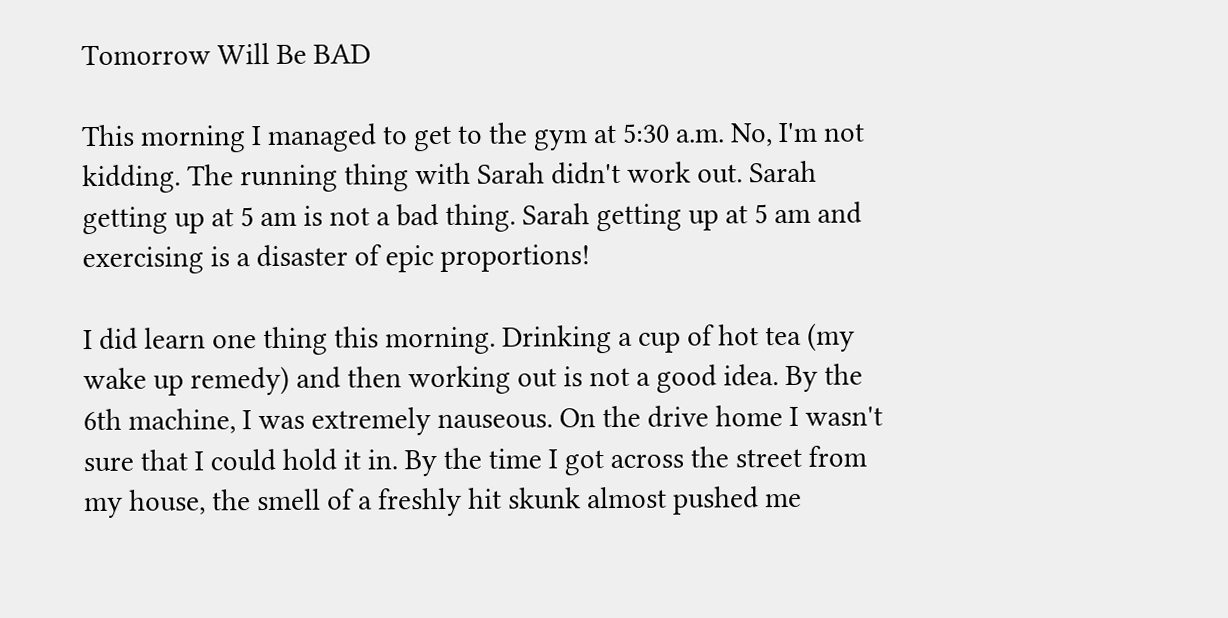Tomorrow Will Be BAD

This morning I managed to get to the gym at 5:30 a.m. No, I'm not kidding. The running thing with Sarah didn't work out. Sarah getting up at 5 am is not a bad thing. Sarah getting up at 5 am and exercising is a disaster of epic proportions!

I did learn one thing this morning. Drinking a cup of hot tea (my wake up remedy) and then working out is not a good idea. By the 6th machine, I was extremely nauseous. On the drive home I wasn't sure that I could hold it in. By the time I got across the street from my house, the smell of a freshly hit skunk almost pushed me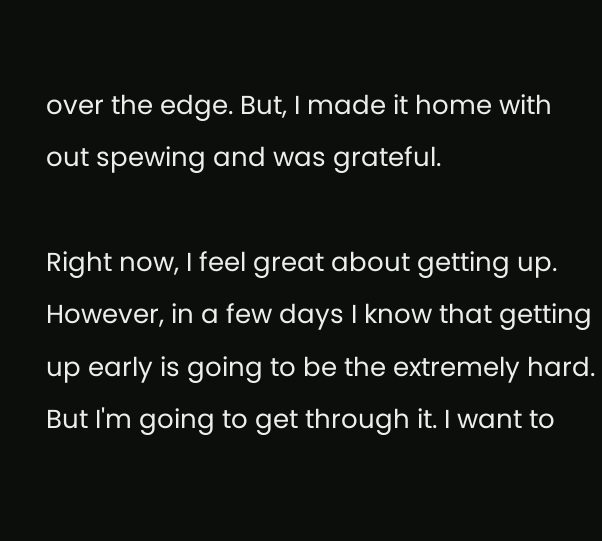over the edge. But, I made it home with out spewing and was grateful.

Right now, I feel great about getting up. However, in a few days I know that getting up early is going to be the extremely hard. But I'm going to get through it. I want to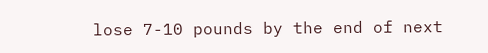lose 7-10 pounds by the end of next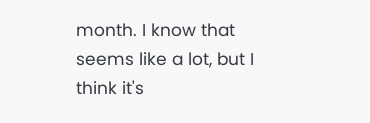month. I know that seems like a lot, but I think it's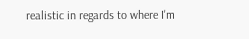realistic in regards to where I'm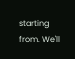starting from. We'll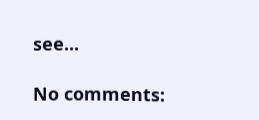see...

No comments: